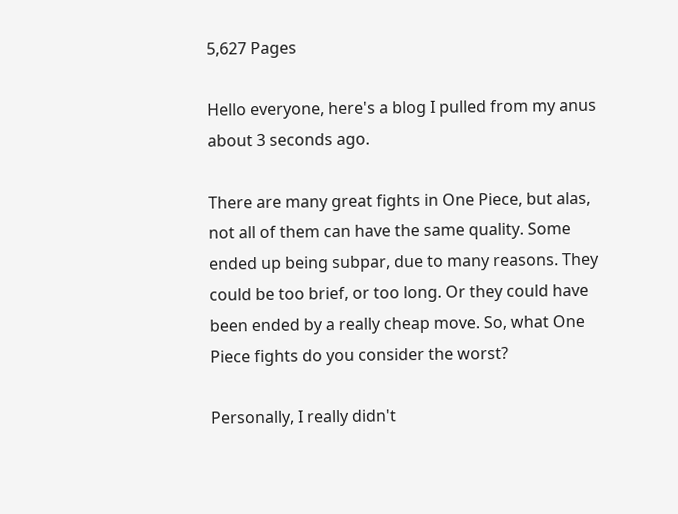5,627 Pages

Hello everyone, here's a blog I pulled from my anus about 3 seconds ago.

There are many great fights in One Piece, but alas, not all of them can have the same quality. Some ended up being subpar, due to many reasons. They could be too brief, or too long. Or they could have been ended by a really cheap move. So, what One Piece fights do you consider the worst?

Personally, I really didn't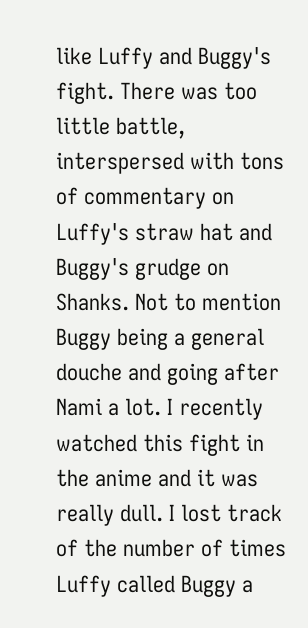like Luffy and Buggy's fight. There was too little battle, interspersed with tons of commentary on Luffy's straw hat and Buggy's grudge on Shanks. Not to mention Buggy being a general douche and going after Nami a lot. I recently watched this fight in the anime and it was really dull. I lost track of the number of times Luffy called Buggy a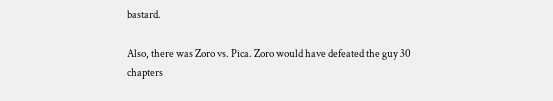bastard.

Also, there was Zoro vs. Pica. Zoro would have defeated the guy 30 chapters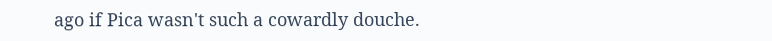ago if Pica wasn't such a cowardly douche.